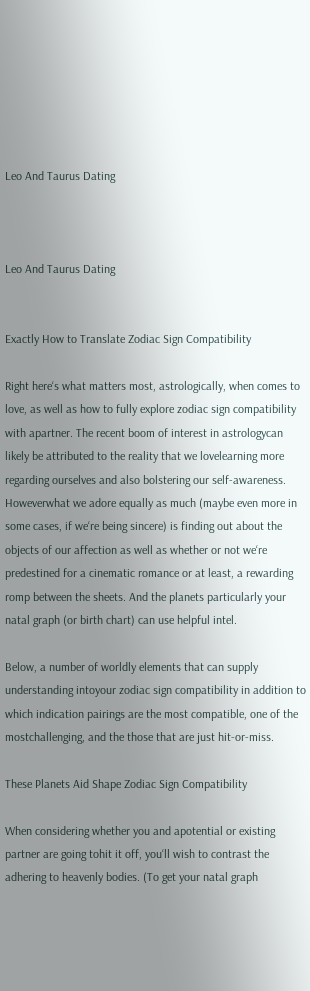Leo And Taurus Dating



Leo And Taurus Dating


Exactly How to Translate Zodiac Sign Compatibility

Right here‘s what matters most, astrologically, when comes to love, as well as how to fully explore zodiac sign compatibility with apartner. The recent boom of interest in astrologycan likely be attributed to the reality that we lovelearning more regarding ourselves and also bolstering our self-awareness. Howeverwhat we adore equally as much (maybe even more in some cases, if we‘re being sincere) is finding out about the objects of our affection as well as whether or not we‘re predestined for a cinematic romance or at least, a rewarding romp between the sheets. And the planets particularly your natal graph (or birth chart) can use helpful intel.

Below, a number of worldly elements that can supply understanding intoyour zodiac sign compatibility in addition to which indication pairings are the most compatible, one of the mostchallenging, and the those that are just hit-or-miss.

These Planets Aid Shape Zodiac Sign Compatibility

When considering whether you and apotential or existing partner are going tohit it off, you‘ll wish to contrast the adhering to heavenly bodies. (To get your natal graph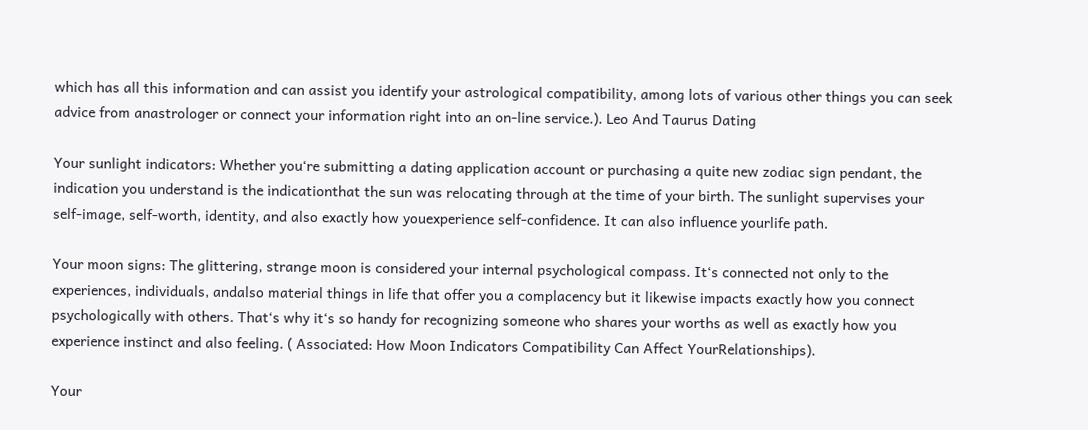which has all this information and can assist you identify your astrological compatibility, among lots of various other things you can seek advice from anastrologer or connect your information right into an on-line service.). Leo And Taurus Dating

Your sunlight indicators: Whether you‘re submitting a dating application account or purchasing a quite new zodiac sign pendant, the indication you understand is the indicationthat the sun was relocating through at the time of your birth. The sunlight supervises your self-image, self-worth, identity, and also exactly how youexperience self-confidence. It can also influence yourlife path.

Your moon signs: The glittering, strange moon is considered your internal psychological compass. It‘s connected not only to the experiences, individuals, andalso material things in life that offer you a complacency but it likewise impacts exactly how you connect psychologically with others. That‘s why it‘s so handy for recognizing someone who shares your worths as well as exactly how you experience instinct and also feeling. ( Associated: How Moon Indicators Compatibility Can Affect YourRelationships).

Your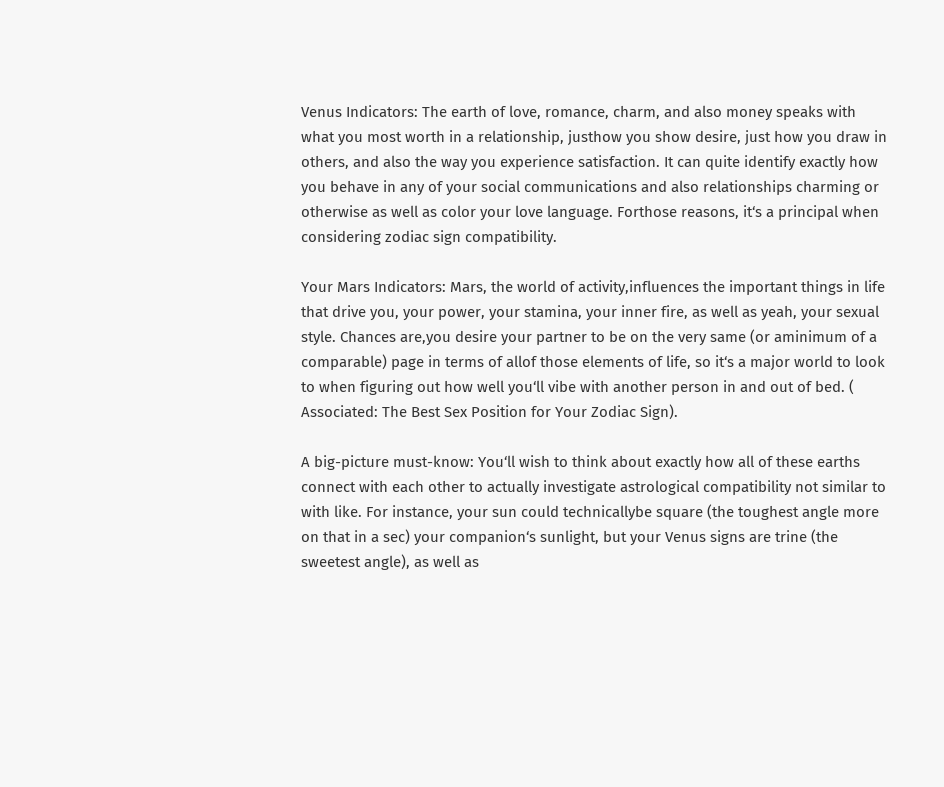Venus Indicators: The earth of love, romance, charm, and also money speaks with what you most worth in a relationship, justhow you show desire, just how you draw in others, and also the way you experience satisfaction. It can quite identify exactly how you behave in any of your social communications and also relationships charming or otherwise as well as color your love language. Forthose reasons, it‘s a principal when considering zodiac sign compatibility.

Your Mars Indicators: Mars, the world of activity,influences the important things in life that drive you, your power, your stamina, your inner fire, as well as yeah, your sexual style. Chances are,you desire your partner to be on the very same (or aminimum of a comparable) page in terms of allof those elements of life, so it‘s a major world to look to when figuring out how well you‘ll vibe with another person in and out of bed. ( Associated: The Best Sex Position for Your Zodiac Sign).

A big-picture must-know: You‘ll wish to think about exactly how all of these earths connect with each other to actually investigate astrological compatibility not similar to with like. For instance, your sun could technicallybe square (the toughest angle more on that in a sec) your companion‘s sunlight, but your Venus signs are trine (the sweetest angle), as well as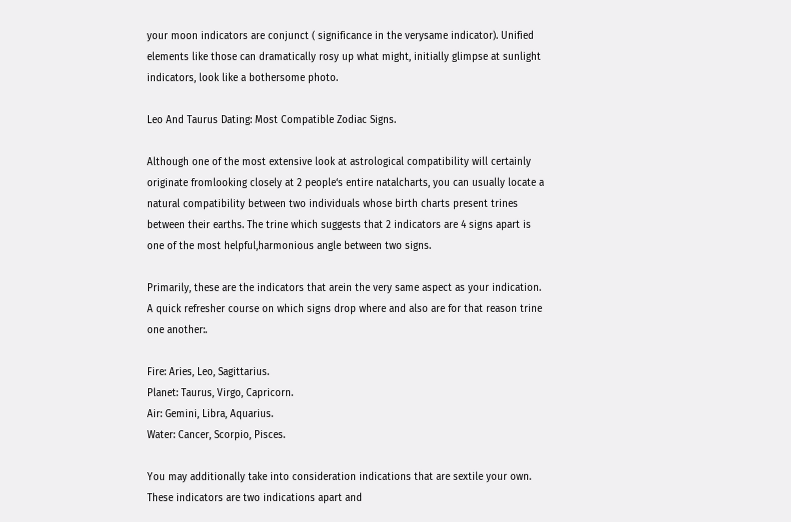your moon indicators are conjunct ( significance in the verysame indicator). Unified elements like those can dramatically rosy up what might, initially glimpse at sunlight indicators, look like a bothersome photo.

Leo And Taurus Dating: Most Compatible Zodiac Signs.

Although one of the most extensive look at astrological compatibility will certainly originate fromlooking closely at 2 people‘s entire natalcharts, you can usually locate a natural compatibility between two individuals whose birth charts present trines between their earths. The trine which suggests that 2 indicators are 4 signs apart is one of the most helpful,harmonious angle between two signs.

Primarily, these are the indicators that arein the very same aspect as your indication. A quick refresher course on which signs drop where and also are for that reason trine one another:.

Fire: Aries, Leo, Sagittarius.
Planet: Taurus, Virgo, Capricorn.
Air: Gemini, Libra, Aquarius.
Water: Cancer, Scorpio, Pisces.

You may additionally take into consideration indications that are sextile your own. These indicators are two indications apart and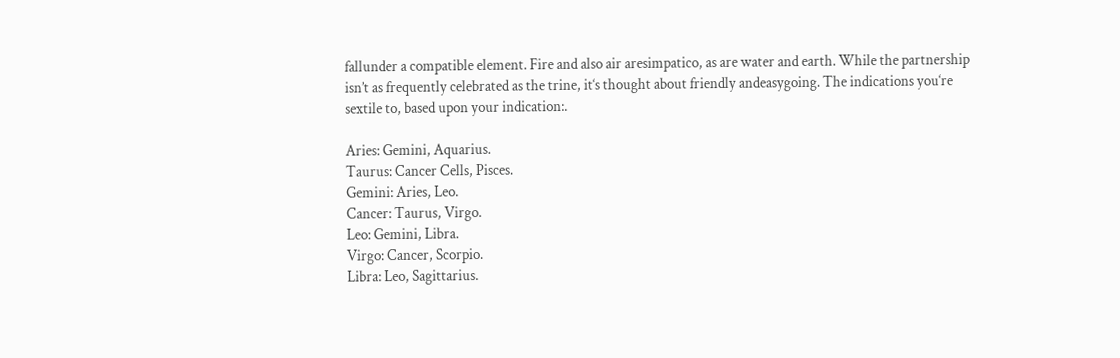fallunder a compatible element. Fire and also air aresimpatico, as are water and earth. While the partnership isn’t as frequently celebrated as the trine, it‘s thought about friendly andeasygoing. The indications you‘re sextile to, based upon your indication:.

Aries: Gemini, Aquarius.
Taurus: Cancer Cells, Pisces.
Gemini: Aries, Leo.
Cancer: Taurus, Virgo.
Leo: Gemini, Libra.
Virgo: Cancer, Scorpio.
Libra: Leo, Sagittarius.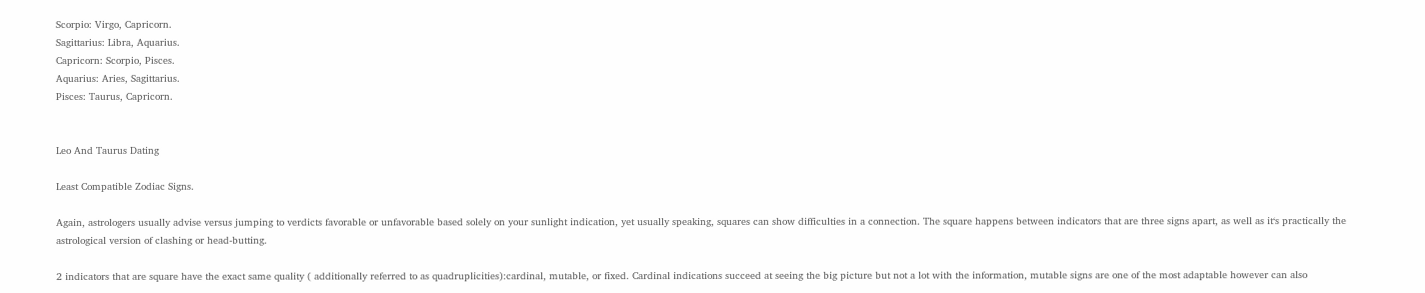Scorpio: Virgo, Capricorn.
Sagittarius: Libra, Aquarius.
Capricorn: Scorpio, Pisces.
Aquarius: Aries, Sagittarius.
Pisces: Taurus, Capricorn.


Leo And Taurus Dating

Least Compatible Zodiac Signs.

Again, astrologers usually advise versus jumping to verdicts favorable or unfavorable based solely on your sunlight indication, yet usually speaking, squares can show difficulties in a connection. The square happens between indicators that are three signs apart, as well as it‘s practically the astrological version of clashing or head-butting.

2 indicators that are square have the exact same quality ( additionally referred to as quadruplicities):cardinal, mutable, or fixed. Cardinal indications succeed at seeing the big picture but not a lot with the information, mutable signs are one of the most adaptable however can also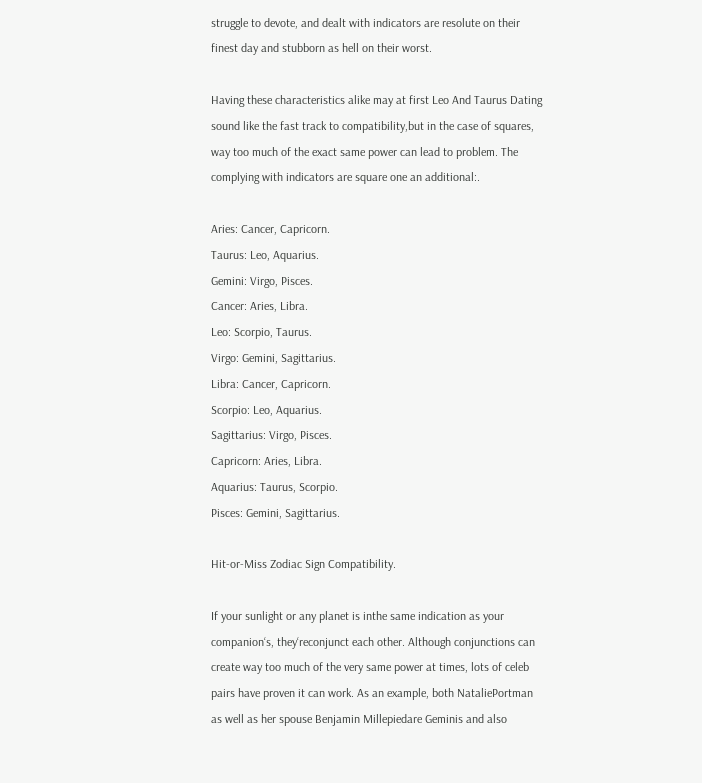struggle to devote, and dealt with indicators are resolute on their finest day and stubborn as hell on their worst.

Having these characteristics alike may at first Leo And Taurus Dating sound like the fast track to compatibility,but in the case of squares, way too much of the exact same power can lead to problem. The complying with indicators are square one an additional:.

Aries: Cancer, Capricorn.
Taurus: Leo, Aquarius.
Gemini: Virgo, Pisces.
Cancer: Aries, Libra.
Leo: Scorpio, Taurus.
Virgo: Gemini, Sagittarius.
Libra: Cancer, Capricorn.
Scorpio: Leo, Aquarius.
Sagittarius: Virgo, Pisces.
Capricorn: Aries, Libra.
Aquarius: Taurus, Scorpio.
Pisces: Gemini, Sagittarius.

Hit-or-Miss Zodiac Sign Compatibility.

If your sunlight or any planet is inthe same indication as your companion‘s, they‘reconjunct each other. Although conjunctions can create way too much of the very same power at times, lots of celeb pairs have proven it can work. As an example, both NataliePortman as well as her spouse Benjamin Millepiedare Geminis and also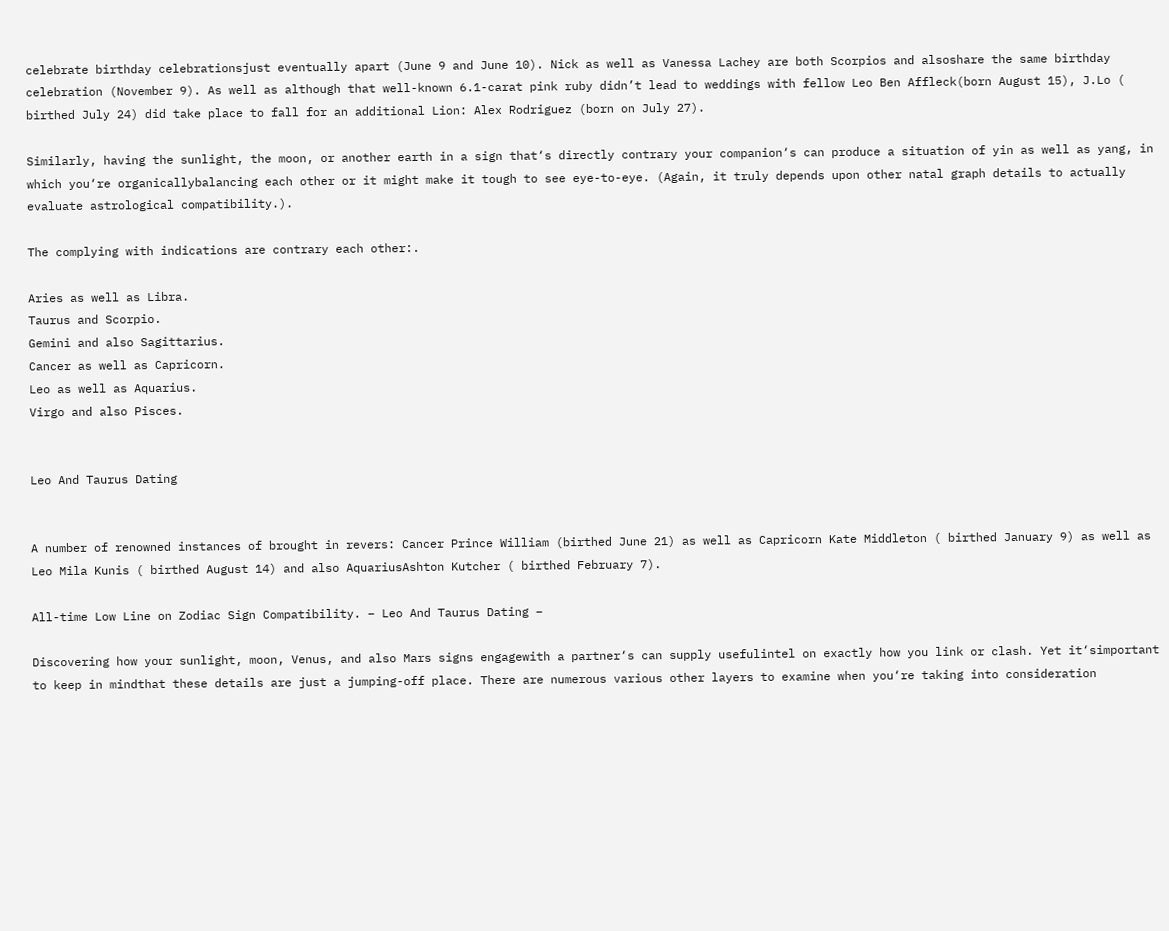celebrate birthday celebrationsjust eventually apart (June 9 and June 10). Nick as well as Vanessa Lachey are both Scorpios and alsoshare the same birthday celebration (November 9). As well as although that well-known 6.1-carat pink ruby didn’t lead to weddings with fellow Leo Ben Affleck(born August 15), J.Lo ( birthed July 24) did take place to fall for an additional Lion: Alex Rodriguez (born on July 27).

Similarly, having the sunlight, the moon, or another earth in a sign that‘s directly contrary your companion‘s can produce a situation of yin as well as yang, in which you‘re organicallybalancing each other or it might make it tough to see eye-to-eye. (Again, it truly depends upon other natal graph details to actually evaluate astrological compatibility.).

The complying with indications are contrary each other:.

Aries as well as Libra.
Taurus and Scorpio.
Gemini and also Sagittarius.
Cancer as well as Capricorn.
Leo as well as Aquarius.
Virgo and also Pisces.


Leo And Taurus Dating


A number of renowned instances of brought in revers: Cancer Prince William (birthed June 21) as well as Capricorn Kate Middleton ( birthed January 9) as well as Leo Mila Kunis ( birthed August 14) and also AquariusAshton Kutcher ( birthed February 7).

All-time Low Line on Zodiac Sign Compatibility. – Leo And Taurus Dating –

Discovering how your sunlight, moon, Venus, and also Mars signs engagewith a partner‘s can supply usefulintel on exactly how you link or clash. Yet it‘simportant to keep in mindthat these details are just a jumping-off place. There are numerous various other layers to examine when you‘re taking into consideration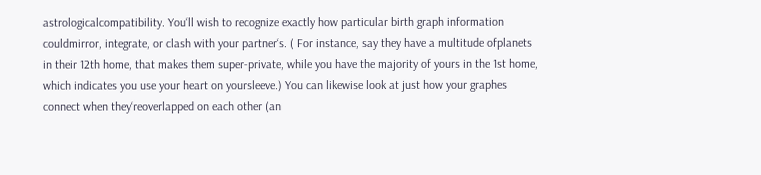astrologicalcompatibility. You‘ll wish to recognize exactly how particular birth graph information couldmirror, integrate, or clash with your partner‘s. ( For instance, say they have a multitude ofplanets in their 12th home, that makes them super-private, while you have the majority of yours in the 1st home, which indicates you use your heart on yoursleeve.) You can likewise look at just how your graphes connect when they‘reoverlapped on each other (an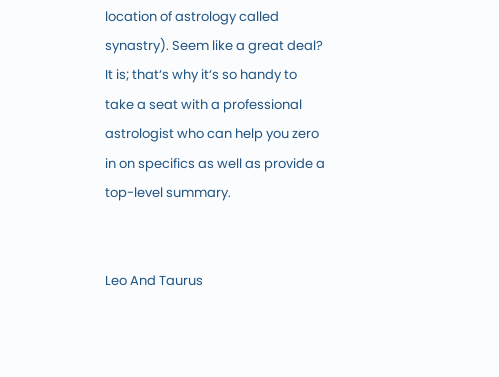location of astrology called synastry). Seem like a great deal? It is; that‘s why it‘s so handy to take a seat with a professional astrologist who can help you zero in on specifics as well as provide a top-level summary.


Leo And Taurus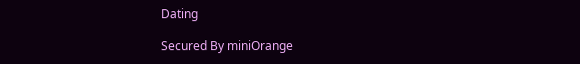Dating

Secured By miniOrange